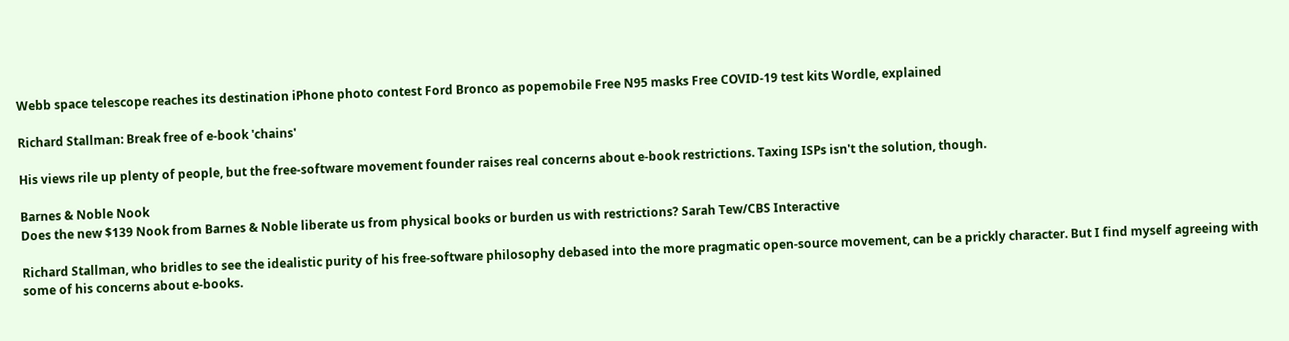Webb space telescope reaches its destination iPhone photo contest Ford Bronco as popemobile Free N95 masks Free COVID-19 test kits Wordle, explained

Richard Stallman: Break free of e-book 'chains'

His views rile up plenty of people, but the free-software movement founder raises real concerns about e-book restrictions. Taxing ISPs isn't the solution, though.

Barnes & Noble Nook
Does the new $139 Nook from Barnes & Noble liberate us from physical books or burden us with restrictions? Sarah Tew/CBS Interactive

Richard Stallman, who bridles to see the idealistic purity of his free-software philosophy debased into the more pragmatic open-source movement, can be a prickly character. But I find myself agreeing with some of his concerns about e-books.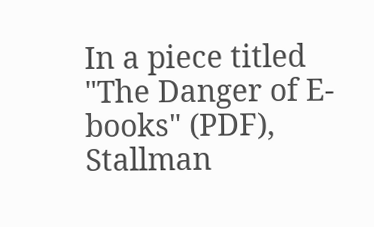In a piece titled "The Danger of E-books" (PDF), Stallman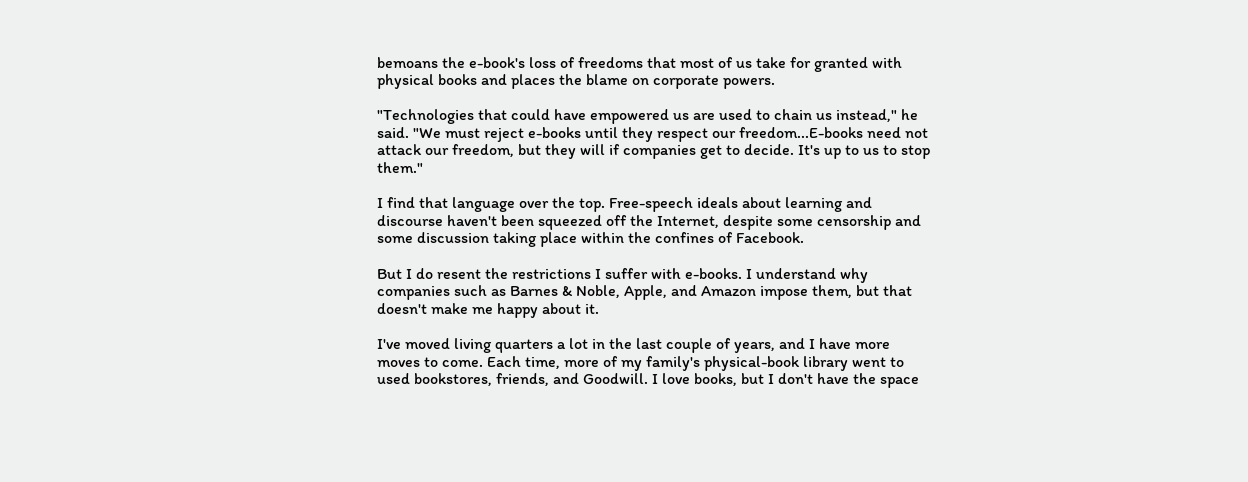bemoans the e-book's loss of freedoms that most of us take for granted with physical books and places the blame on corporate powers.

"Technologies that could have empowered us are used to chain us instead," he said. "We must reject e-books until they respect our freedom...E-books need not attack our freedom, but they will if companies get to decide. It's up to us to stop them."

I find that language over the top. Free-speech ideals about learning and discourse haven't been squeezed off the Internet, despite some censorship and some discussion taking place within the confines of Facebook.

But I do resent the restrictions I suffer with e-books. I understand why companies such as Barnes & Noble, Apple, and Amazon impose them, but that doesn't make me happy about it.

I've moved living quarters a lot in the last couple of years, and I have more moves to come. Each time, more of my family's physical-book library went to used bookstores, friends, and Goodwill. I love books, but I don't have the space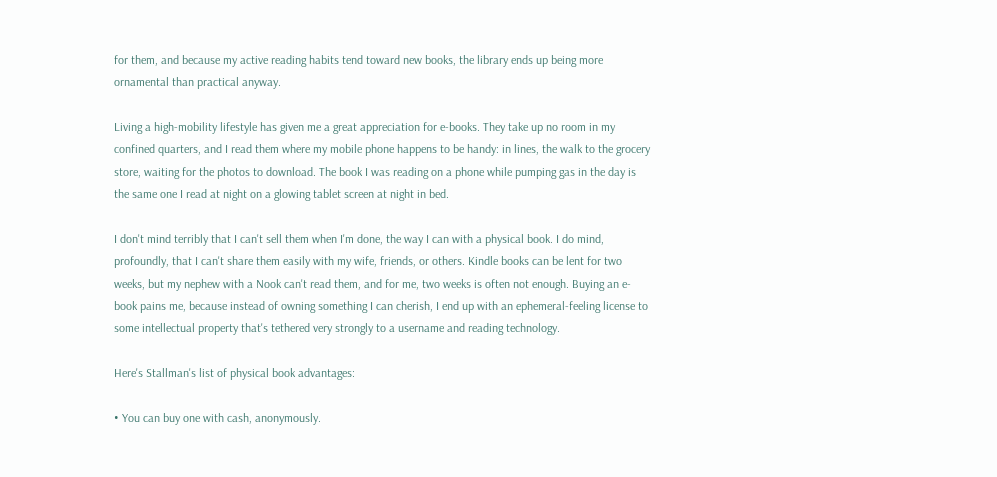for them, and because my active reading habits tend toward new books, the library ends up being more ornamental than practical anyway.

Living a high-mobility lifestyle has given me a great appreciation for e-books. They take up no room in my confined quarters, and I read them where my mobile phone happens to be handy: in lines, the walk to the grocery store, waiting for the photos to download. The book I was reading on a phone while pumping gas in the day is the same one I read at night on a glowing tablet screen at night in bed.

I don't mind terribly that I can't sell them when I'm done, the way I can with a physical book. I do mind, profoundly, that I can't share them easily with my wife, friends, or others. Kindle books can be lent for two weeks, but my nephew with a Nook can't read them, and for me, two weeks is often not enough. Buying an e-book pains me, because instead of owning something I can cherish, I end up with an ephemeral-feeling license to some intellectual property that's tethered very strongly to a username and reading technology.

Here's Stallman's list of physical book advantages:

• You can buy one with cash, anonymously.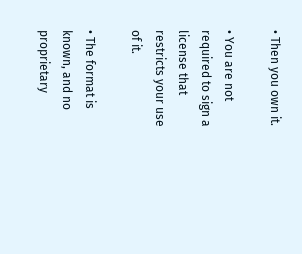• Then you own it.

• You are not required to sign a license that restricts your use of it.

• The format is known, and no proprietary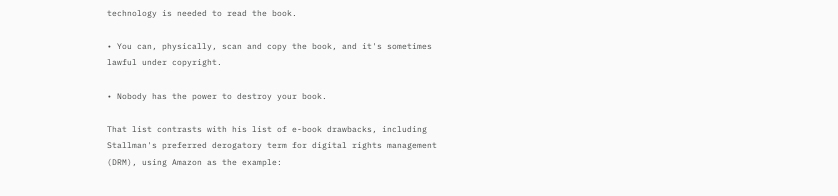technology is needed to read the book.

• You can, physically, scan and copy the book, and it's sometimes lawful under copyright.

• Nobody has the power to destroy your book.

That list contrasts with his list of e-book drawbacks, including Stallman's preferred derogatory term for digital rights management (DRM), using Amazon as the example: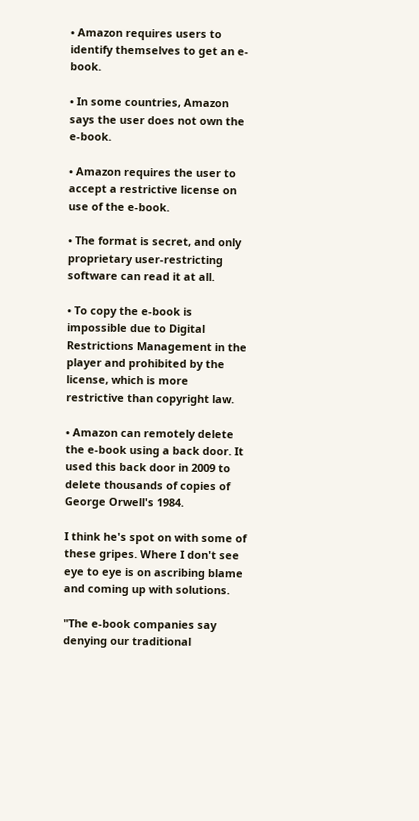• Amazon requires users to identify themselves to get an e-book.

• In some countries, Amazon says the user does not own the e-book.

• Amazon requires the user to accept a restrictive license on use of the e-book.

• The format is secret, and only proprietary user-restricting software can read it at all.

• To copy the e-book is impossible due to Digital Restrictions Management in the player and prohibited by the license, which is more restrictive than copyright law.

• Amazon can remotely delete the e-book using a back door. It used this back door in 2009 to delete thousands of copies of George Orwell's 1984.

I think he's spot on with some of these gripes. Where I don't see eye to eye is on ascribing blame and coming up with solutions.

"The e-book companies say denying our traditional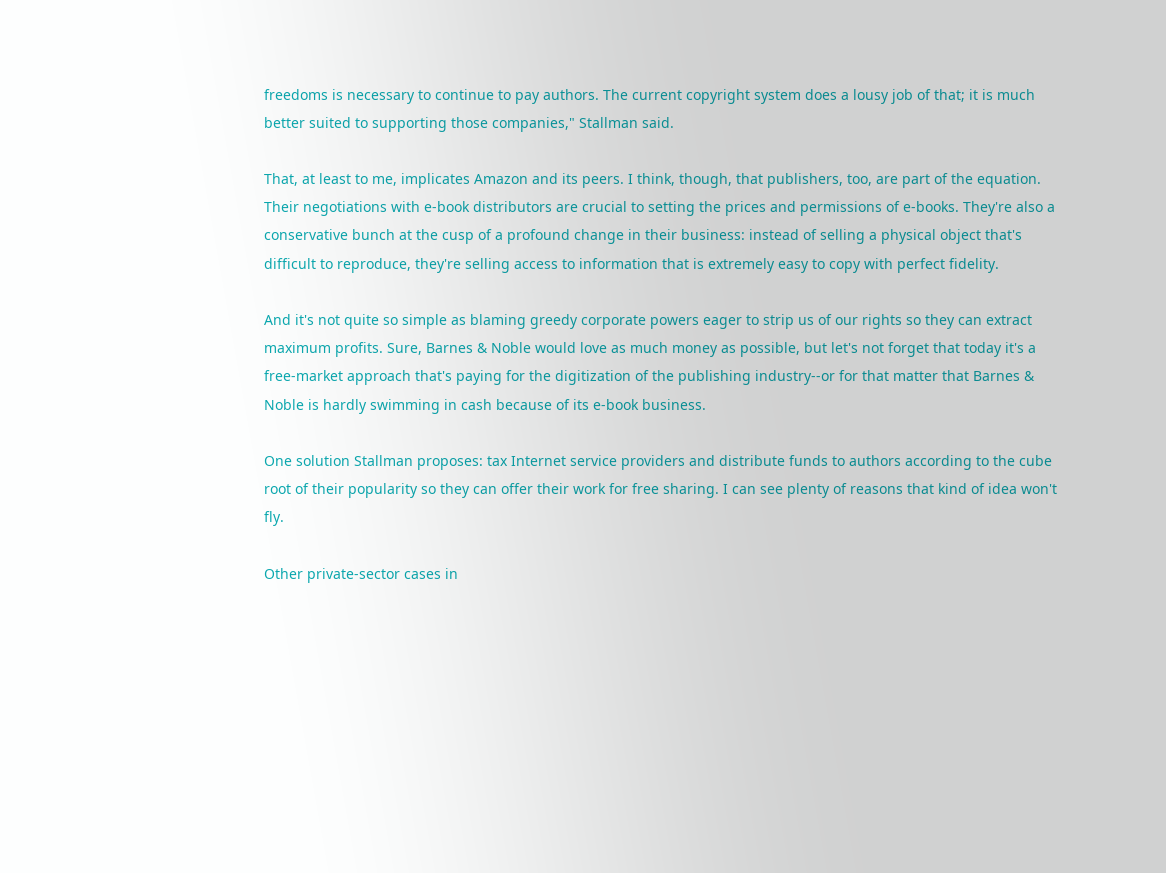freedoms is necessary to continue to pay authors. The current copyright system does a lousy job of that; it is much better suited to supporting those companies," Stallman said.

That, at least to me, implicates Amazon and its peers. I think, though, that publishers, too, are part of the equation. Their negotiations with e-book distributors are crucial to setting the prices and permissions of e-books. They're also a conservative bunch at the cusp of a profound change in their business: instead of selling a physical object that's difficult to reproduce, they're selling access to information that is extremely easy to copy with perfect fidelity.

And it's not quite so simple as blaming greedy corporate powers eager to strip us of our rights so they can extract maximum profits. Sure, Barnes & Noble would love as much money as possible, but let's not forget that today it's a free-market approach that's paying for the digitization of the publishing industry--or for that matter that Barnes & Noble is hardly swimming in cash because of its e-book business.

One solution Stallman proposes: tax Internet service providers and distribute funds to authors according to the cube root of their popularity so they can offer their work for free sharing. I can see plenty of reasons that kind of idea won't fly.

Other private-sector cases in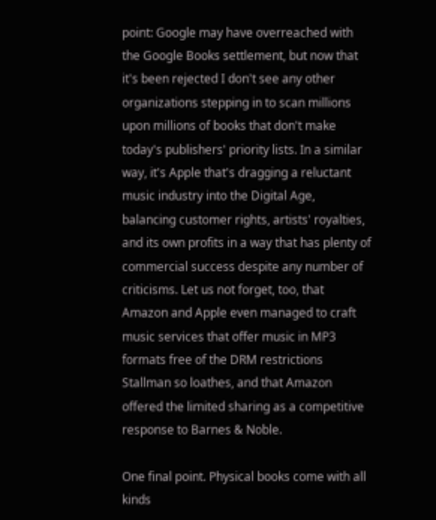point: Google may have overreached with the Google Books settlement, but now that it's been rejected I don't see any other organizations stepping in to scan millions upon millions of books that don't make today's publishers' priority lists. In a similar way, it's Apple that's dragging a reluctant music industry into the Digital Age, balancing customer rights, artists' royalties, and its own profits in a way that has plenty of commercial success despite any number of criticisms. Let us not forget, too, that Amazon and Apple even managed to craft music services that offer music in MP3 formats free of the DRM restrictions Stallman so loathes, and that Amazon offered the limited sharing as a competitive response to Barnes & Noble.

One final point. Physical books come with all kinds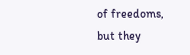of freedoms, but they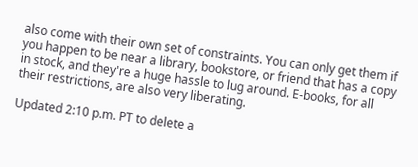also come with their own set of constraints. You can only get them if you happen to be near a library, bookstore, or friend that has a copy in stock, and they're a huge hassle to lug around. E-books, for all their restrictions, are also very liberating.

Updated 2:10 p.m. PT to delete a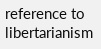reference to libertarianism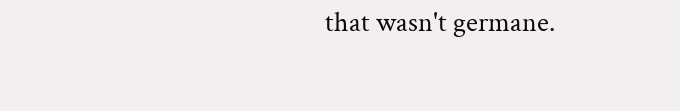that wasn't germane.